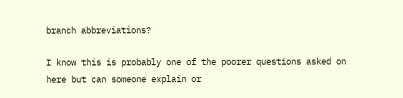branch abbreviations?

I know this is probably one of the poorer questions asked on here but can someone explain or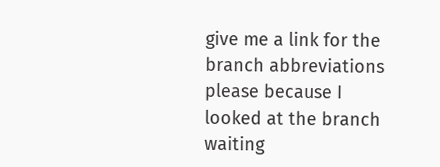give me a link for the branch abbreviations please because I looked at the branch waiting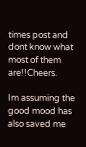times post and dont know what most of them are!!Cheers.

Im assuming the good mood has also saved me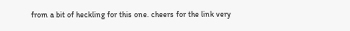from a bit of heckling for this one. cheers for the link very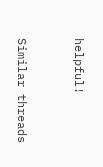helpful!


Similar threads